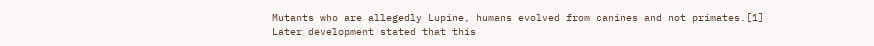Mutants who are allegedly Lupine, humans evolved from canines and not primates.[1]
Later development stated that this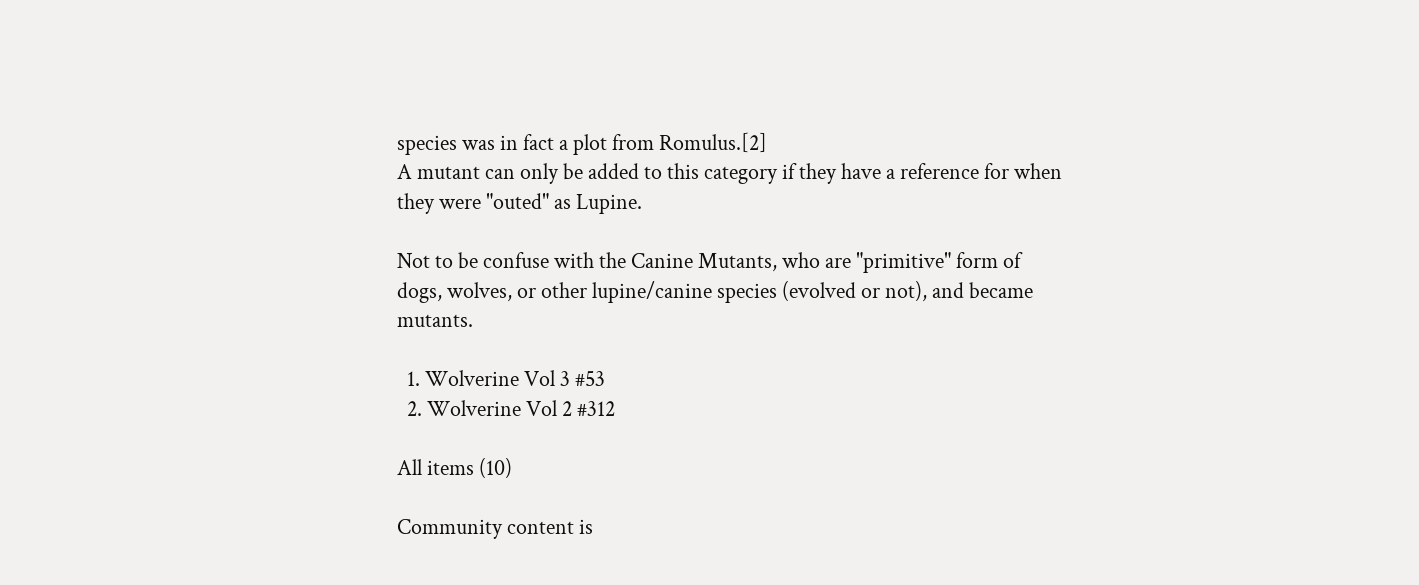species was in fact a plot from Romulus.[2]
A mutant can only be added to this category if they have a reference for when they were "outed" as Lupine.

Not to be confuse with the Canine Mutants, who are "primitive" form of dogs, wolves, or other lupine/canine species (evolved or not), and became mutants.

  1. Wolverine Vol 3 #53
  2. Wolverine Vol 2 #312

All items (10)

Community content is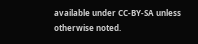available under CC-BY-SA unless otherwise noted.